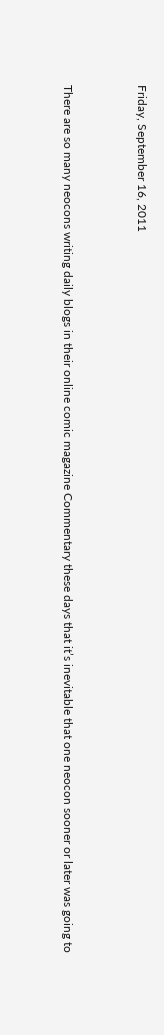Friday, September 16, 2011


There are so many neocons writing daily blogs in their online comic magazine Commentary these days that it’s inevitable that one neocon sooner or later was going to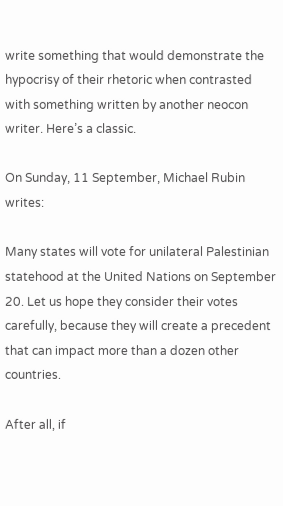write something that would demonstrate the hypocrisy of their rhetoric when contrasted with something written by another neocon writer. Here’s a classic.

On Sunday, 11 September, Michael Rubin writes:

Many states will vote for unilateral Palestinian statehood at the United Nations on September 20. Let us hope they consider their votes carefully, because they will create a precedent that can impact more than a dozen other countries.

After all, if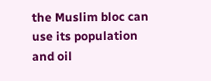the Muslim bloc can use its population and oil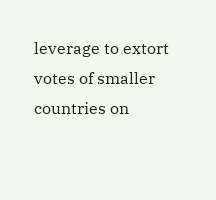leverage to extort votes of smaller countries on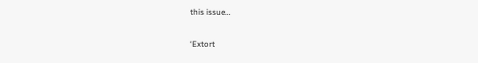this issue…

‘Extort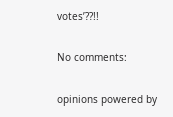votes’??!!

No comments:

opinions powered by